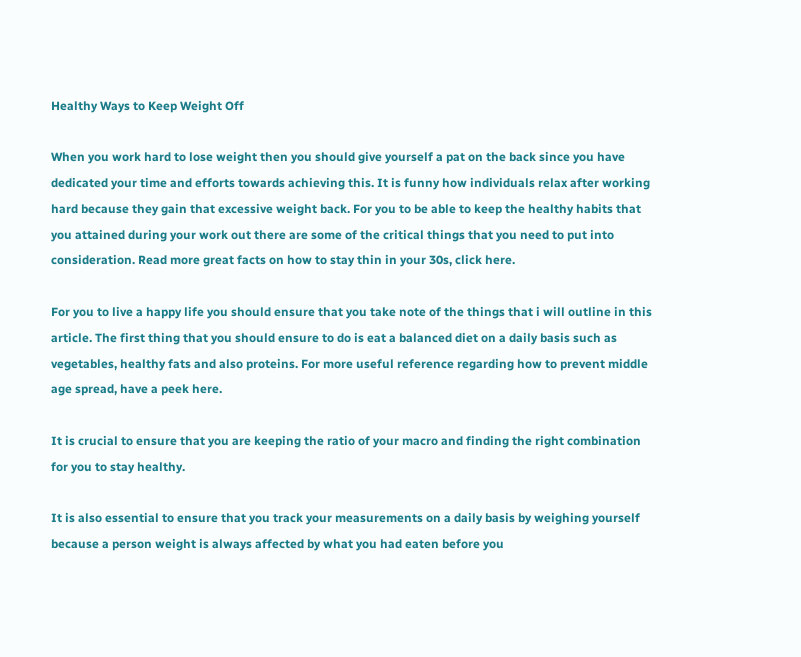Healthy Ways to Keep Weight Off

When you work hard to lose weight then you should give yourself a pat on the back since you have dedicated your time and efforts towards achieving this. It is funny how individuals relax after working hard because they gain that excessive weight back. For you to be able to keep the healthy habits that you attained during your work out there are some of the critical things that you need to put into consideration. Read more great facts on how to stay thin in your 30s, click here.

For you to live a happy life you should ensure that you take note of the things that i will outline in this article. The first thing that you should ensure to do is eat a balanced diet on a daily basis such as vegetables, healthy fats and also proteins. For more useful reference regarding how to prevent middle age spread, have a peek here.

It is crucial to ensure that you are keeping the ratio of your macro and finding the right combination for you to stay healthy.

It is also essential to ensure that you track your measurements on a daily basis by weighing yourself because a person weight is always affected by what you had eaten before you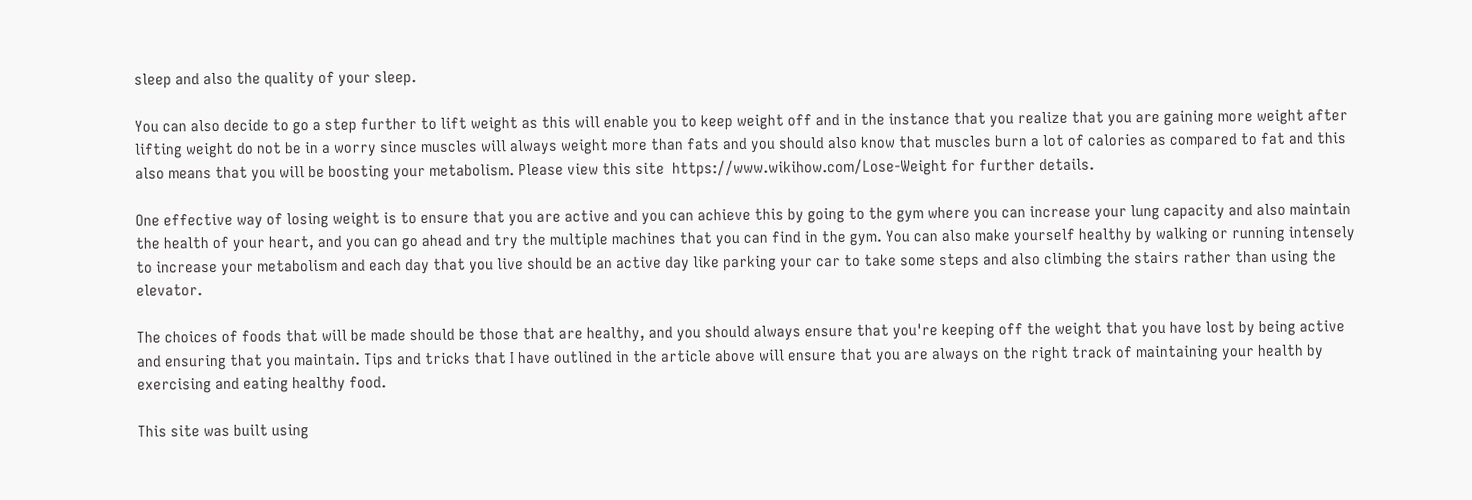sleep and also the quality of your sleep.

You can also decide to go a step further to lift weight as this will enable you to keep weight off and in the instance that you realize that you are gaining more weight after lifting weight do not be in a worry since muscles will always weight more than fats and you should also know that muscles burn a lot of calories as compared to fat and this also means that you will be boosting your metabolism. Please view this site  https://www.wikihow.com/Lose-Weight for further details.

One effective way of losing weight is to ensure that you are active and you can achieve this by going to the gym where you can increase your lung capacity and also maintain the health of your heart, and you can go ahead and try the multiple machines that you can find in the gym. You can also make yourself healthy by walking or running intensely to increase your metabolism and each day that you live should be an active day like parking your car to take some steps and also climbing the stairs rather than using the elevator.

The choices of foods that will be made should be those that are healthy, and you should always ensure that you're keeping off the weight that you have lost by being active and ensuring that you maintain. Tips and tricks that I have outlined in the article above will ensure that you are always on the right track of maintaining your health by exercising and eating healthy food.

This site was built using